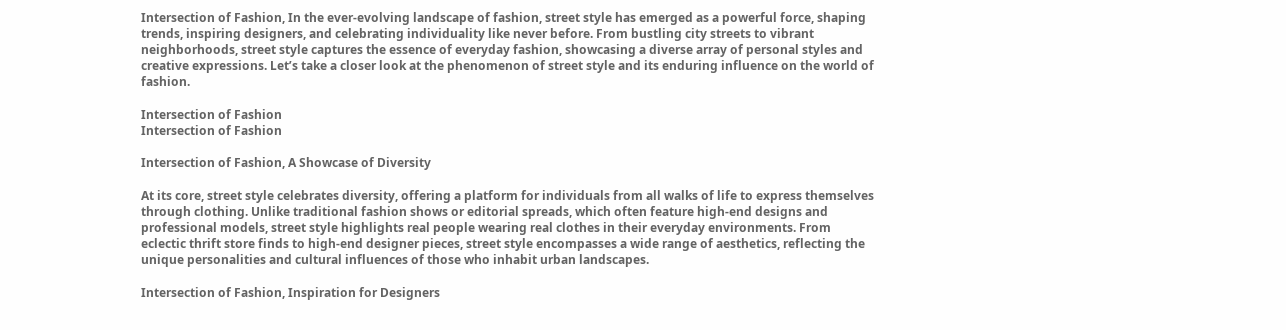Intersection of Fashion, In the ever-evolving landscape of fashion, street style has emerged as a powerful force, shaping trends, inspiring designers, and celebrating individuality like never before. From bustling city streets to vibrant neighborhoods, street style captures the essence of everyday fashion, showcasing a diverse array of personal styles and creative expressions. Let’s take a closer look at the phenomenon of street style and its enduring influence on the world of fashion.

Intersection of Fashion
Intersection of Fashion

Intersection of Fashion, A Showcase of Diversity

At its core, street style celebrates diversity, offering a platform for individuals from all walks of life to express themselves through clothing. Unlike traditional fashion shows or editorial spreads, which often feature high-end designs and professional models, street style highlights real people wearing real clothes in their everyday environments. From eclectic thrift store finds to high-end designer pieces, street style encompasses a wide range of aesthetics, reflecting the unique personalities and cultural influences of those who inhabit urban landscapes.

Intersection of Fashion, Inspiration for Designers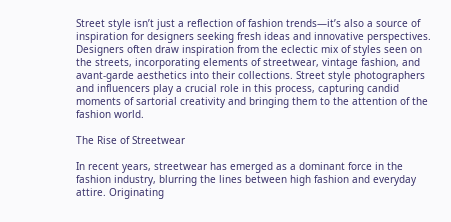Street style isn’t just a reflection of fashion trends—it’s also a source of inspiration for designers seeking fresh ideas and innovative perspectives. Designers often draw inspiration from the eclectic mix of styles seen on the streets, incorporating elements of streetwear, vintage fashion, and avant-garde aesthetics into their collections. Street style photographers and influencers play a crucial role in this process, capturing candid moments of sartorial creativity and bringing them to the attention of the fashion world.

The Rise of Streetwear

In recent years, streetwear has emerged as a dominant force in the fashion industry, blurring the lines between high fashion and everyday attire. Originating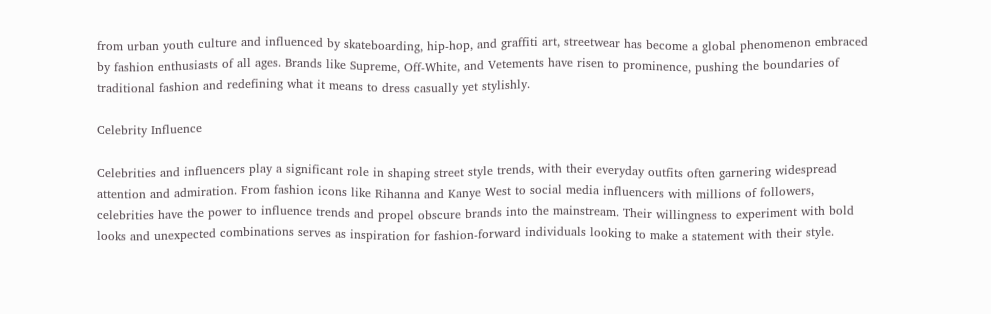from urban youth culture and influenced by skateboarding, hip-hop, and graffiti art, streetwear has become a global phenomenon embraced by fashion enthusiasts of all ages. Brands like Supreme, Off-White, and Vetements have risen to prominence, pushing the boundaries of traditional fashion and redefining what it means to dress casually yet stylishly.

Celebrity Influence

Celebrities and influencers play a significant role in shaping street style trends, with their everyday outfits often garnering widespread attention and admiration. From fashion icons like Rihanna and Kanye West to social media influencers with millions of followers, celebrities have the power to influence trends and propel obscure brands into the mainstream. Their willingness to experiment with bold looks and unexpected combinations serves as inspiration for fashion-forward individuals looking to make a statement with their style.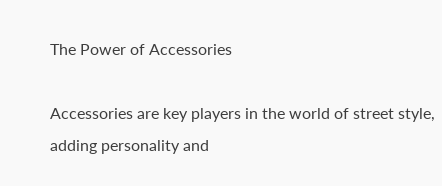The Power of Accessories

Accessories are key players in the world of street style, adding personality and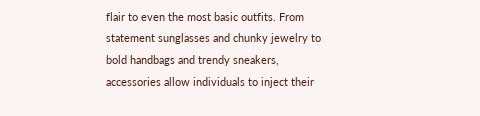flair to even the most basic outfits. From statement sunglasses and chunky jewelry to bold handbags and trendy sneakers, accessories allow individuals to inject their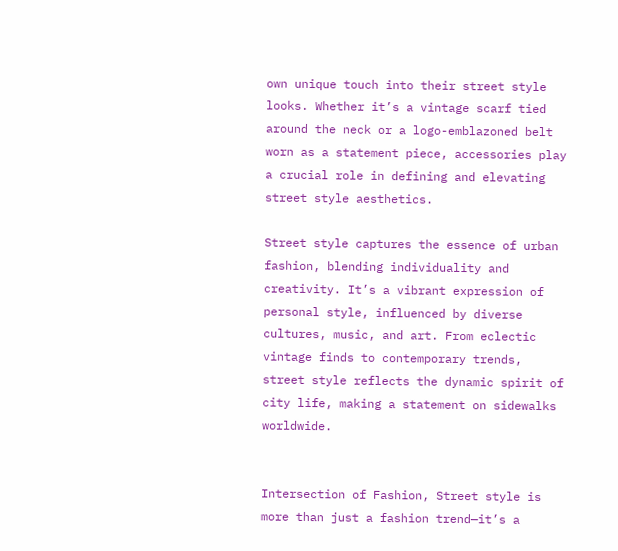own unique touch into their street style looks. Whether it’s a vintage scarf tied around the neck or a logo-emblazoned belt worn as a statement piece, accessories play a crucial role in defining and elevating street style aesthetics.

Street style captures the essence of urban fashion, blending individuality and creativity. It’s a vibrant expression of personal style, influenced by diverse cultures, music, and art. From eclectic vintage finds to contemporary trends, street style reflects the dynamic spirit of city life, making a statement on sidewalks worldwide.


Intersection of Fashion, Street style is more than just a fashion trend—it’s a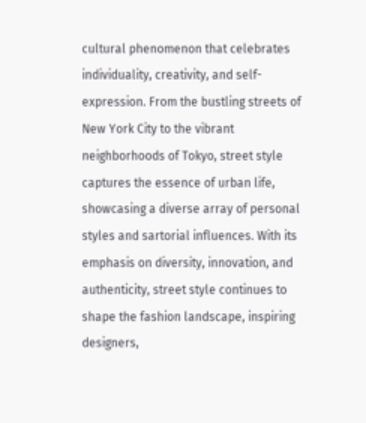cultural phenomenon that celebrates individuality, creativity, and self-expression. From the bustling streets of New York City to the vibrant neighborhoods of Tokyo, street style captures the essence of urban life, showcasing a diverse array of personal styles and sartorial influences. With its emphasis on diversity, innovation, and authenticity, street style continues to shape the fashion landscape, inspiring designers,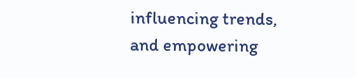influencing trends, and empowering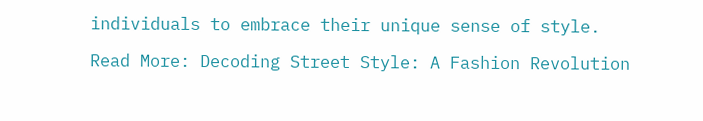individuals to embrace their unique sense of style.

Read More: Decoding Street Style: A Fashion Revolution